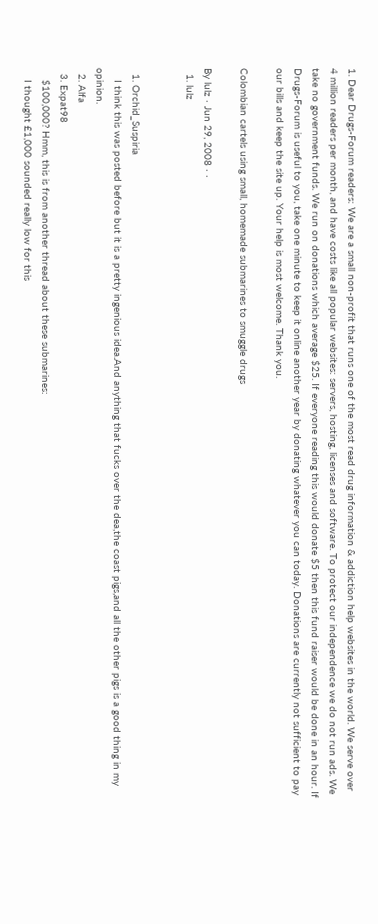1. Dear Drugs-Forum readers: We are a small non-profit that runs one of the most read drug information & addiction help websites in the world. We serve over 4 million readers per month, and have costs like all popular websites: servers, hosting, licenses and software. To protect our independence we do not run ads. We take no government funds. We run on donations which average $25. If everyone reading this would donate $5 then this fund raiser would be done in an hour. If Drugs-Forum is useful to you, take one minute to keep it online another year by donating whatever you can today. Donations are currently not sufficient to pay our bills and keep the site up. Your help is most welcome. Thank you.

Colombian cartels using small, homemade submarines to smuggle drugs

By lulz · Jun 29, 2008 · ·
  1. lulz


  1. Orchid_Suspiria
    I think this was posted before but it is a pretty ingenious idea.And anything that fucks over the dea,the coast pigs,and all the other pigs is a good thing in my opinion.
  2. Alfa
  3. Expat98
    $100,000? Hmm, this is from another thread about these submarines:
    I thought £1,000 sounded really low for this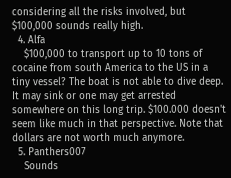considering all the risks involved, but $100,000 sounds really high.
  4. Alfa
    $100,000 to transport up to 10 tons of cocaine from south America to the US in a tiny vessel? The boat is not able to dive deep. It may sink or one may get arrested somewhere on this long trip. $100.000 doesn't seem like much in that perspective. Note that dollars are not worth much anymore.
  5. Panthers007
    Sounds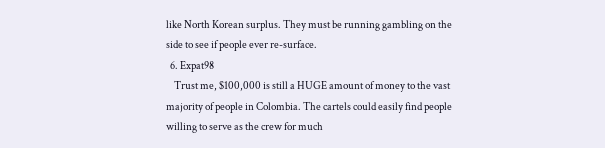like North Korean surplus. They must be running gambling on the side to see if people ever re-surface.
  6. Expat98
    Trust me, $100,000 is still a HUGE amount of money to the vast majority of people in Colombia. The cartels could easily find people willing to serve as the crew for much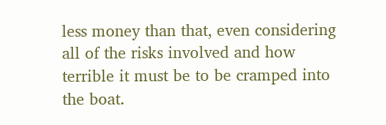less money than that, even considering all of the risks involved and how terrible it must be to be cramped into the boat.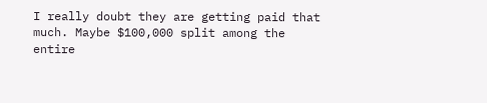I really doubt they are getting paid that much. Maybe $100,000 split among the entire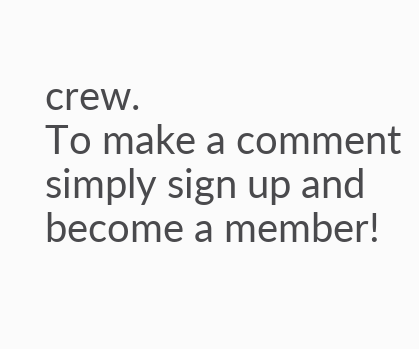crew.
To make a comment simply sign up and become a member!